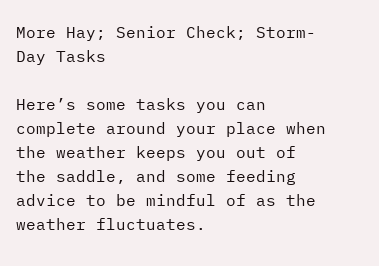More Hay; Senior Check; Storm-Day Tasks

Here’s some tasks you can complete around your place when the weather keeps you out of the saddle, and some feeding advice to be mindful of as the weather fluctuates.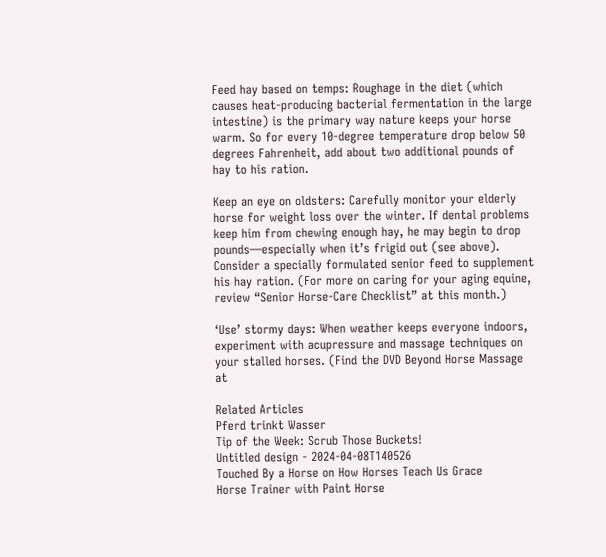Feed hay based on temps: Roughage in the diet (which causes heat-producing bacterial fermentation in the large intestine) is the primary way nature keeps your horse warm. So for every 10-degree temperature drop below 50 degrees Fahrenheit, add about two additional pounds of hay to his ration.

Keep an eye on oldsters: Carefully monitor your elderly horse for weight loss over the winter. If dental problems keep him from chewing enough hay, he may begin to drop pounds—especially when it’s frigid out (see above). Consider a specially formulated senior feed to supplement his hay ration. (For more on caring for your aging equine, review “Senior Horse-Care Checklist” at this month.)

‘Use’ stormy days: When weather keeps everyone indoors, experiment with acupressure and massage techniques on your stalled horses. (Find the DVD Beyond Horse Massage at

Related Articles
Pferd trinkt Wasser
Tip of the Week: Scrub Those Buckets!
Untitled design - 2024-04-08T140526
Touched By a Horse on How Horses Teach Us Grace
Horse Trainer with Paint Horse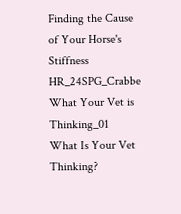Finding the Cause of Your Horse's Stiffness
HR_24SPG_Crabbe What Your Vet is Thinking_01
What Is Your Vet Thinking?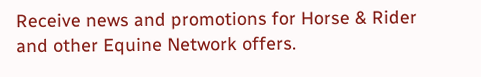Receive news and promotions for Horse & Rider and other Equine Network offers.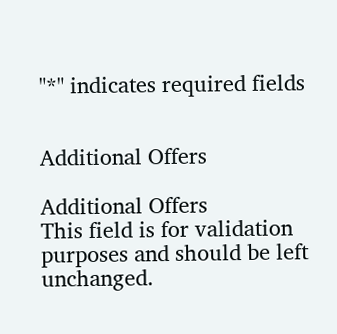"*" indicates required fields


Additional Offers

Additional Offers
This field is for validation purposes and should be left unchanged.